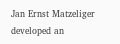Jan Ernst Matzeliger developed an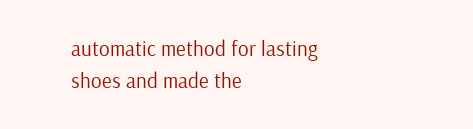automatic method for lasting
shoes and made the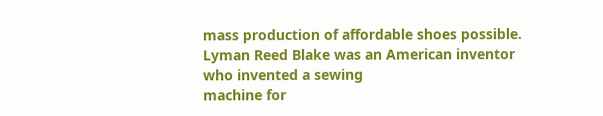mass production of affordable shoes possible.
Lyman Reed Blake was an American inventor who invented a sewing
machine for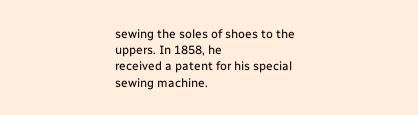sewing the soles of shoes to the uppers. In 1858, he
received a patent for his special sewing machine.